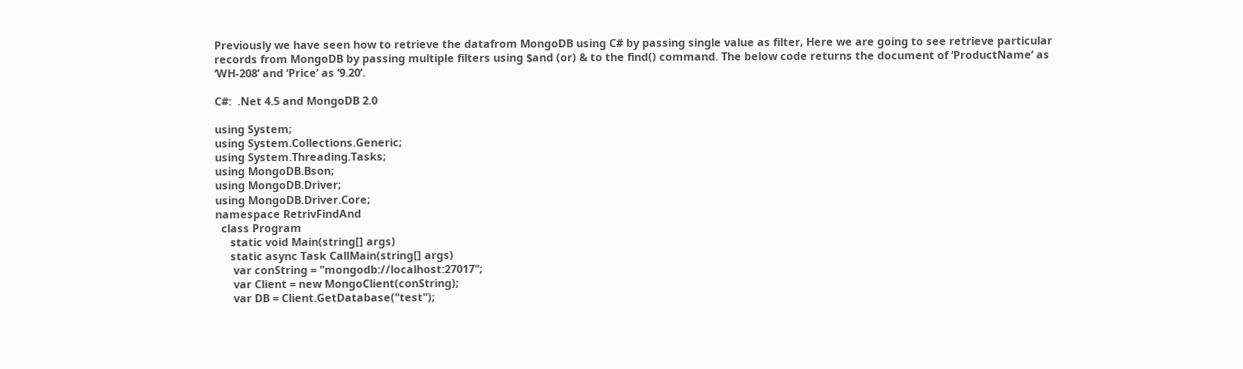Previously we have seen how to retrieve the datafrom MongoDB using C# by passing single value as filter, Here we are going to see retrieve particular records from MongoDB by passing multiple filters using $and (or) & to the find() command. The below code returns the document of ‘ProductName’ as ‘WH-208’ and ‘Price’ as ‘9.20’.

C#:  .Net 4.5 and MongoDB 2.0

using System;
using System.Collections.Generic;
using System.Threading.Tasks;
using MongoDB.Bson;
using MongoDB.Driver;
using MongoDB.Driver.Core;
namespace RetrivFindAnd
  class Program
     static void Main(string[] args)
     static async Task CallMain(string[] args)
      var conString = "mongodb://localhost:27017";
      var Client = new MongoClient(conString);
      var DB = Client.GetDatabase("test");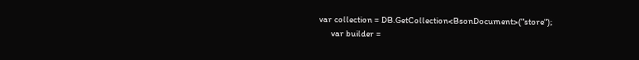var collection = DB.GetCollection<BsonDocument>("store");
      var builder =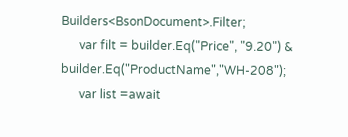Builders<BsonDocument>.Filter;
      var filt = builder.Eq("Price", "9.20") & builder.Eq("ProductName","WH-208");
      var list =await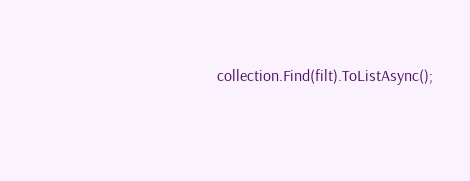collection.Find(filt).ToListAsync();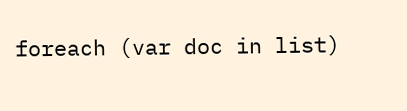foreach (var doc in list)